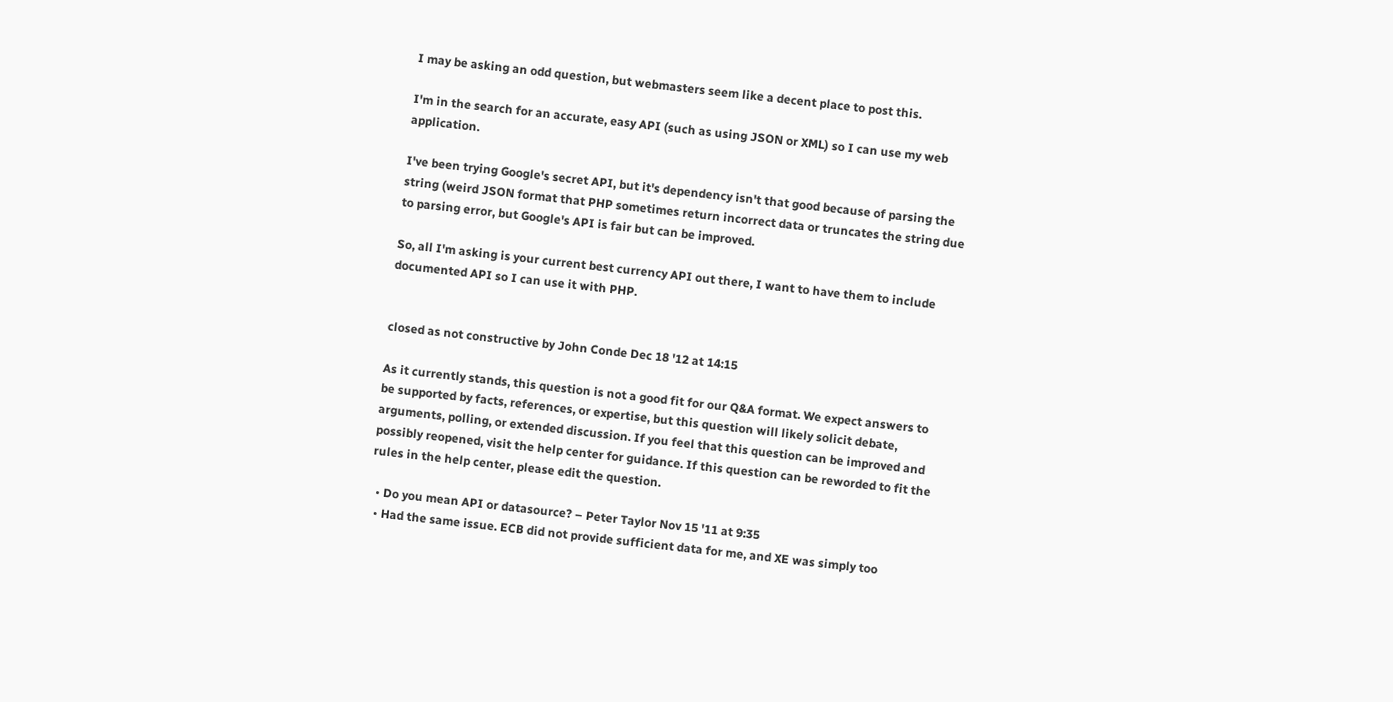I may be asking an odd question, but webmasters seem like a decent place to post this.

I'm in the search for an accurate, easy API (such as using JSON or XML) so I can use my web application.

I've been trying Google's secret API, but it's dependency isn't that good because of parsing the string (weird JSON format that PHP sometimes return incorrect data or truncates the string due to parsing error, but Google's API is fair but can be improved.

So, all I'm asking is your current best currency API out there, I want to have them to include documented API so I can use it with PHP.


closed as not constructive by John Conde Dec 18 '12 at 14:15

As it currently stands, this question is not a good fit for our Q&A format. We expect answers to be supported by facts, references, or expertise, but this question will likely solicit debate, arguments, polling, or extended discussion. If you feel that this question can be improved and possibly reopened, visit the help center for guidance. If this question can be reworded to fit the rules in the help center, please edit the question.

  • Do you mean API or datasource? – Peter Taylor Nov 15 '11 at 9:35
  • Had the same issue. ECB did not provide sufficient data for me, and XE was simply too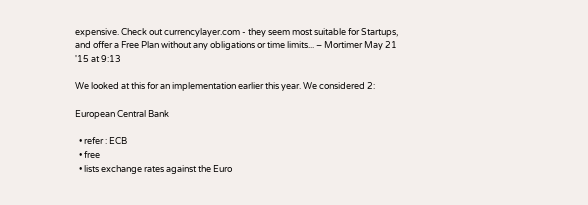expensive. Check out currencylayer.com - they seem most suitable for Startups, and offer a Free Plan without any obligations or time limits... – Mortimer May 21 '15 at 9:13

We looked at this for an implementation earlier this year. We considered 2:

European Central Bank

  • refer : ECB
  • free
  • lists exchange rates against the Euro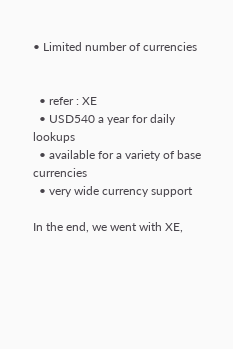• Limited number of currencies


  • refer : XE
  • USD540 a year for daily lookups
  • available for a variety of base currencies
  • very wide currency support

In the end, we went with XE,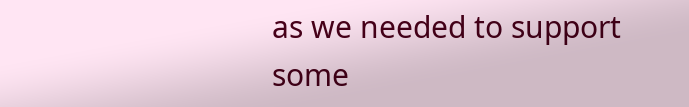as we needed to support some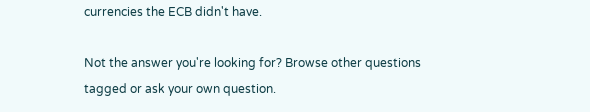currencies the ECB didn't have.

Not the answer you're looking for? Browse other questions tagged or ask your own question.